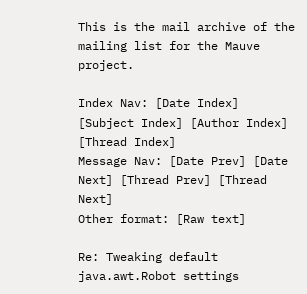This is the mail archive of the mailing list for the Mauve project.

Index Nav: [Date Index] [Subject Index] [Author Index] [Thread Index]
Message Nav: [Date Prev] [Date Next] [Thread Prev] [Thread Next]
Other format: [Raw text]

Re: Tweaking default java.awt.Robot settings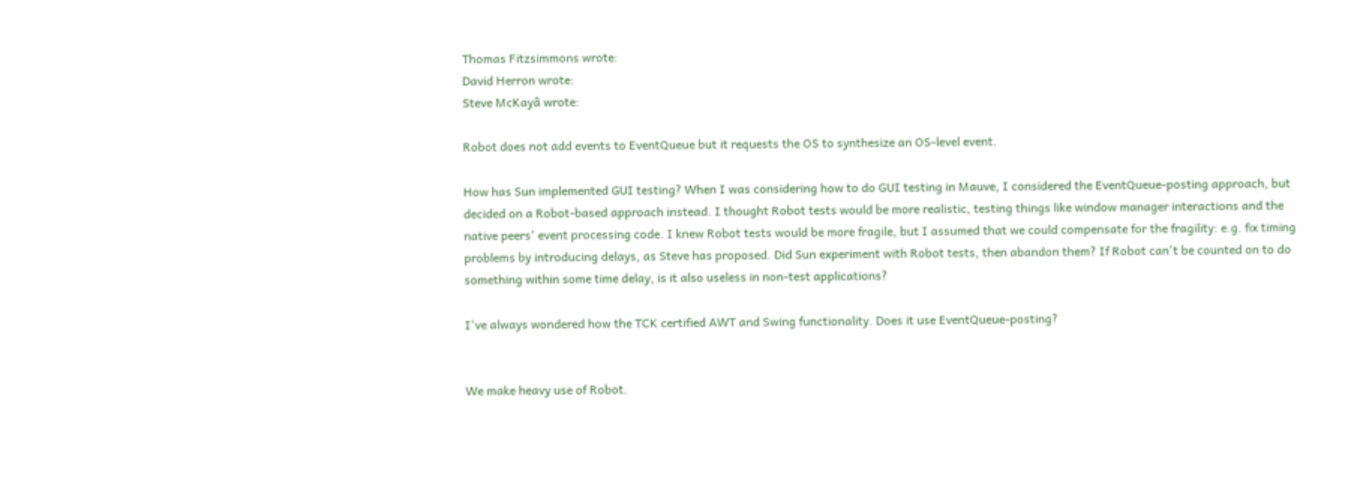Thomas Fitzsimmons wrote:
David Herron wrote:
Steve McKayâ wrote:

Robot does not add events to EventQueue but it requests the OS to synthesize an OS-level event.

How has Sun implemented GUI testing? When I was considering how to do GUI testing in Mauve, I considered the EventQueue-posting approach, but decided on a Robot-based approach instead. I thought Robot tests would be more realistic, testing things like window manager interactions and the native peers' event processing code. I knew Robot tests would be more fragile, but I assumed that we could compensate for the fragility: e.g. fix timing problems by introducing delays, as Steve has proposed. Did Sun experiment with Robot tests, then abandon them? If Robot can't be counted on to do something within some time delay, is it also useless in non-test applications?

I've always wondered how the TCK certified AWT and Swing functionality. Does it use EventQueue-posting?


We make heavy use of Robot.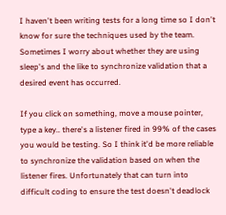I haven't been writing tests for a long time so I don't know for sure the techniques used by the team. Sometimes I worry about whether they are using sleep's and the like to synchronize validation that a desired event has occurred.

If you click on something, move a mouse pointer, type a key.. there's a listener fired in 99% of the cases you would be testing. So I think it'd be more reliable to synchronize the validation based on when the listener fires. Unfortunately that can turn into difficult coding to ensure the test doesn't deadlock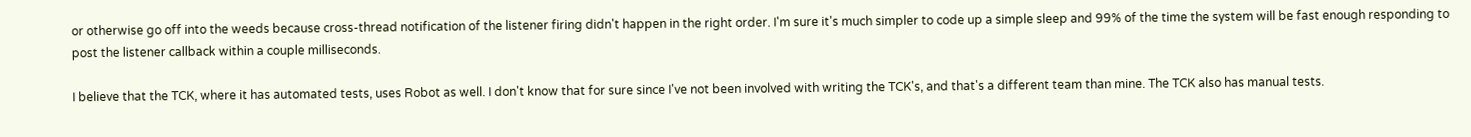or otherwise go off into the weeds because cross-thread notification of the listener firing didn't happen in the right order. I'm sure it's much simpler to code up a simple sleep and 99% of the time the system will be fast enough responding to post the listener callback within a couple milliseconds.

I believe that the TCK, where it has automated tests, uses Robot as well. I don't know that for sure since I've not been involved with writing the TCK's, and that's a different team than mine. The TCK also has manual tests.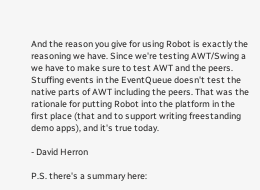And the reason you give for using Robot is exactly the reasoning we have. Since we're testing AWT/Swing a we have to make sure to test AWT and the peers. Stuffing events in the EventQueue doesn't test the native parts of AWT including the peers. That was the rationale for putting Robot into the platform in the first place (that and to support writing freestanding demo apps), and it's true today.

- David Herron

P.S. there's a summary here: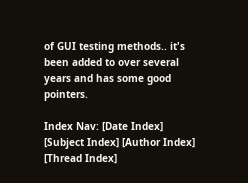of GUI testing methods.. it's been added to over several years and has some good pointers.

Index Nav: [Date Index] [Subject Index] [Author Index] [Thread Index]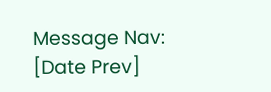Message Nav: [Date Prev]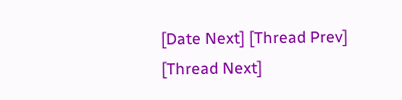[Date Next] [Thread Prev] [Thread Next]